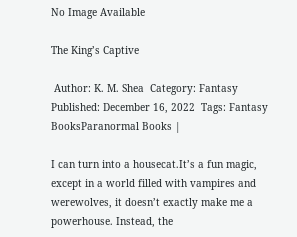No Image Available

The King’s Captive

 Author: K. M. Shea  Category: Fantasy  Published: December 16, 2022  Tags: Fantasy BooksParanormal Books |

I can turn into a housecat.It’s a fun magic, except in a world filled with vampires and werewolves, it doesn’t exactly make me a powerhouse. Instead, the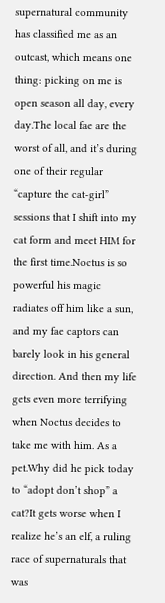supernatural community has classified me as an outcast, which means one thing: picking on me is open season all day, every day.The local fae are the worst of all, and it’s during one of their regular “capture the cat-girl” sessions that I shift into my cat form and meet HIM for the first time.Noctus is so powerful his magic radiates off him like a sun, and my fae captors can barely look in his general direction. And then my life gets even more terrifying when Noctus decides to take me with him. As a pet.Why did he pick today to “adopt don’t shop” a cat?It gets worse when I realize he’s an elf, a ruling race of supernaturals that was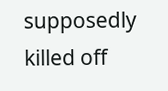supposedly killed off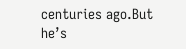centuries ago.But he’s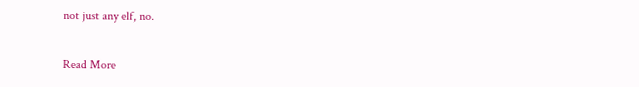not just any elf, no.


Read More